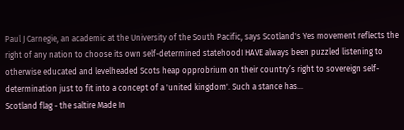Paul J Carnegie, an academic at the University of the South Pacific, says Scotland's Yes movement reflects the right of any nation to choose its own self-determined statehoodI HAVE always been puzzled listening to otherwise educated and levelheaded Scots heap opprobrium on their country’s right to sovereign self-determination just to fit into a concept of a 'united kingdom'. Such a stance has...
Scotland flag - the saltire Made In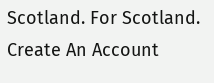Scotland. For Scotland.
Create An Account